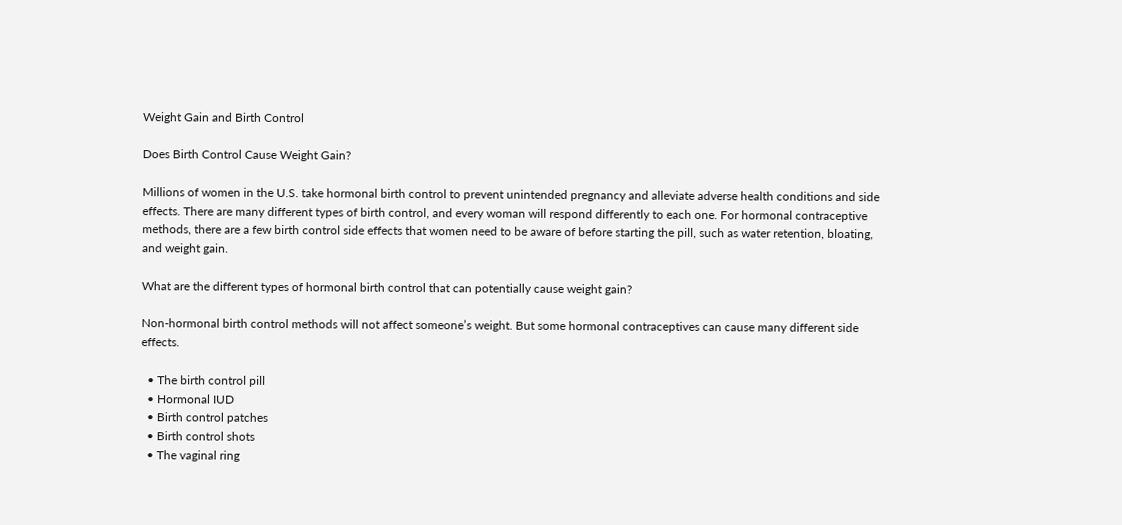Weight Gain and Birth Control

Does Birth Control Cause Weight Gain?

Millions of women in the U.S. take hormonal birth control to prevent unintended pregnancy and alleviate adverse health conditions and side effects. There are many different types of birth control, and every woman will respond differently to each one. For hormonal contraceptive methods, there are a few birth control side effects that women need to be aware of before starting the pill, such as water retention, bloating, and weight gain.

What are the different types of hormonal birth control that can potentially cause weight gain?

Non-hormonal birth control methods will not affect someone’s weight. But some hormonal contraceptives can cause many different side effects.

  • The birth control pill
  • Hormonal IUD
  • Birth control patches
  • Birth control shots
  • The vaginal ring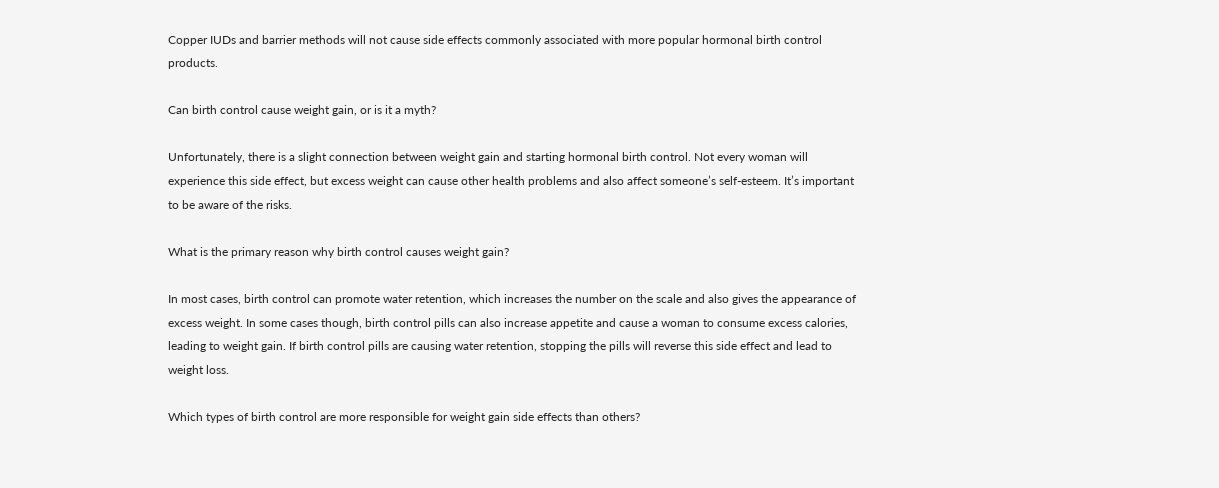Copper IUDs and barrier methods will not cause side effects commonly associated with more popular hormonal birth control products.

Can birth control cause weight gain, or is it a myth?

Unfortunately, there is a slight connection between weight gain and starting hormonal birth control. Not every woman will experience this side effect, but excess weight can cause other health problems and also affect someone’s self-esteem. It’s important to be aware of the risks.

What is the primary reason why birth control causes weight gain?

In most cases, birth control can promote water retention, which increases the number on the scale and also gives the appearance of excess weight. In some cases though, birth control pills can also increase appetite and cause a woman to consume excess calories, leading to weight gain. If birth control pills are causing water retention, stopping the pills will reverse this side effect and lead to weight loss.

Which types of birth control are more responsible for weight gain side effects than others?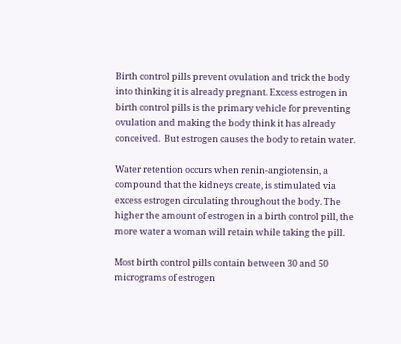Birth control pills prevent ovulation and trick the body into thinking it is already pregnant. Excess estrogen in birth control pills is the primary vehicle for preventing ovulation and making the body think it has already conceived.  But estrogen causes the body to retain water.

Water retention occurs when renin-angiotensin, a compound that the kidneys create, is stimulated via excess estrogen circulating throughout the body. The higher the amount of estrogen in a birth control pill, the more water a woman will retain while taking the pill.

Most birth control pills contain between 30 and 50 micrograms of estrogen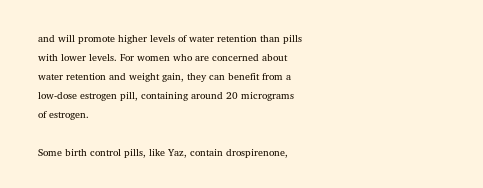and will promote higher levels of water retention than pills with lower levels. For women who are concerned about water retention and weight gain, they can benefit from a low-dose estrogen pill, containing around 20 micrograms of estrogen.

Some birth control pills, like Yaz, contain drospirenone,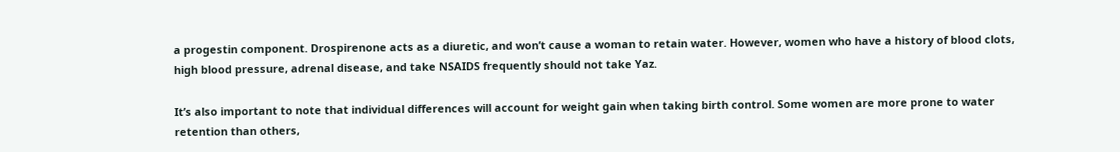a progestin component. Drospirenone acts as a diuretic, and won’t cause a woman to retain water. However, women who have a history of blood clots, high blood pressure, adrenal disease, and take NSAIDS frequently should not take Yaz.

It’s also important to note that individual differences will account for weight gain when taking birth control. Some women are more prone to water retention than others,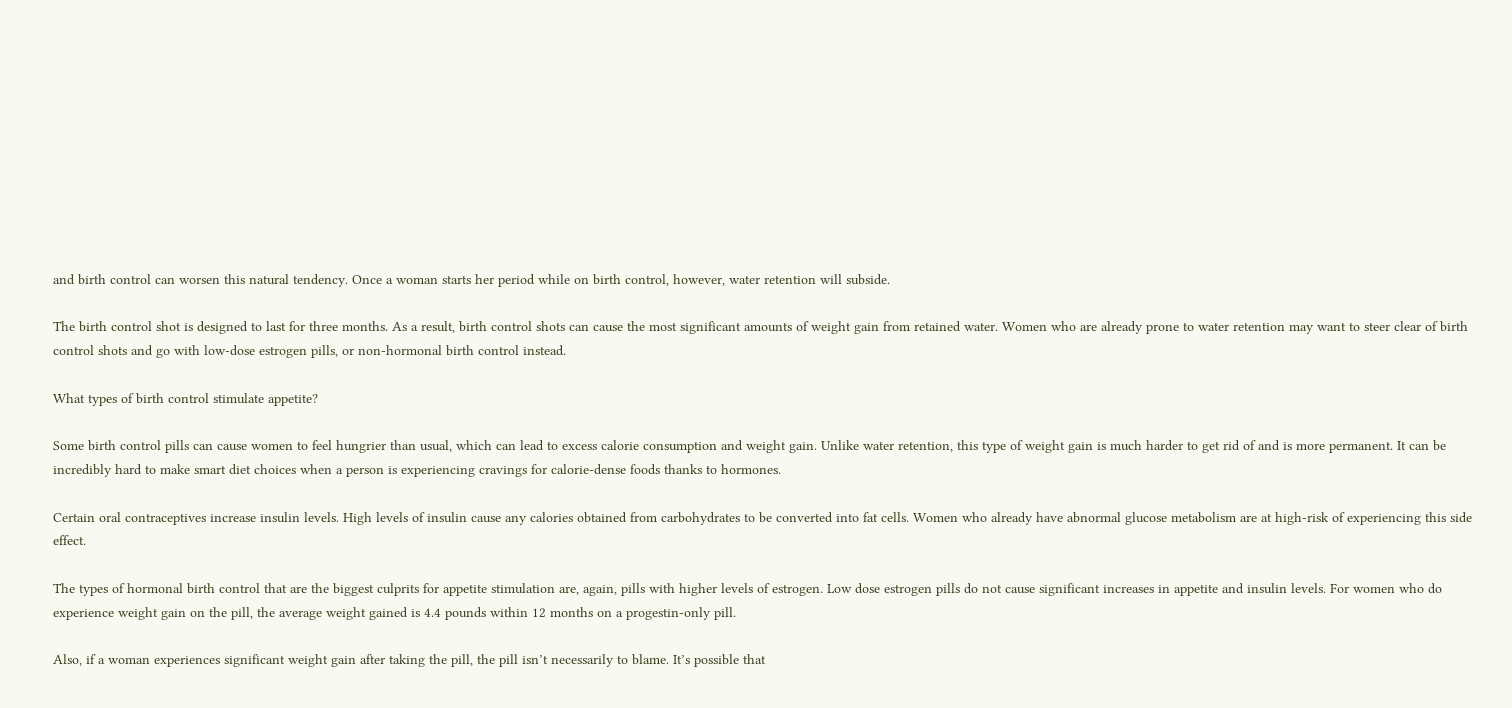and birth control can worsen this natural tendency. Once a woman starts her period while on birth control, however, water retention will subside.

The birth control shot is designed to last for three months. As a result, birth control shots can cause the most significant amounts of weight gain from retained water. Women who are already prone to water retention may want to steer clear of birth control shots and go with low-dose estrogen pills, or non-hormonal birth control instead.

What types of birth control stimulate appetite?

Some birth control pills can cause women to feel hungrier than usual, which can lead to excess calorie consumption and weight gain. Unlike water retention, this type of weight gain is much harder to get rid of and is more permanent. It can be incredibly hard to make smart diet choices when a person is experiencing cravings for calorie-dense foods thanks to hormones.

Certain oral contraceptives increase insulin levels. High levels of insulin cause any calories obtained from carbohydrates to be converted into fat cells. Women who already have abnormal glucose metabolism are at high-risk of experiencing this side effect.

The types of hormonal birth control that are the biggest culprits for appetite stimulation are, again, pills with higher levels of estrogen. Low dose estrogen pills do not cause significant increases in appetite and insulin levels. For women who do experience weight gain on the pill, the average weight gained is 4.4 pounds within 12 months on a progestin-only pill.

Also, if a woman experiences significant weight gain after taking the pill, the pill isn’t necessarily to blame. It’s possible that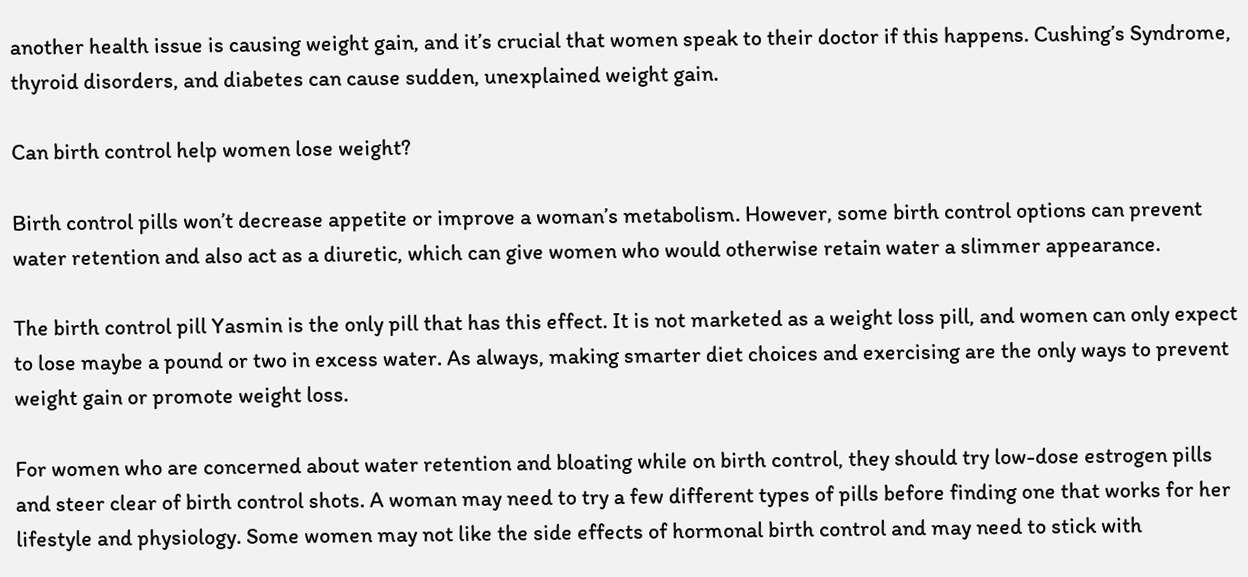another health issue is causing weight gain, and it’s crucial that women speak to their doctor if this happens. Cushing’s Syndrome, thyroid disorders, and diabetes can cause sudden, unexplained weight gain.

Can birth control help women lose weight?

Birth control pills won’t decrease appetite or improve a woman’s metabolism. However, some birth control options can prevent water retention and also act as a diuretic, which can give women who would otherwise retain water a slimmer appearance.

The birth control pill Yasmin is the only pill that has this effect. It is not marketed as a weight loss pill, and women can only expect to lose maybe a pound or two in excess water. As always, making smarter diet choices and exercising are the only ways to prevent weight gain or promote weight loss.

For women who are concerned about water retention and bloating while on birth control, they should try low-dose estrogen pills and steer clear of birth control shots. A woman may need to try a few different types of pills before finding one that works for her lifestyle and physiology. Some women may not like the side effects of hormonal birth control and may need to stick with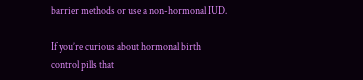barrier methods or use a non-hormonal IUD.

If you’re curious about hormonal birth control pills that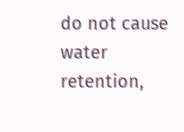do not cause water retention,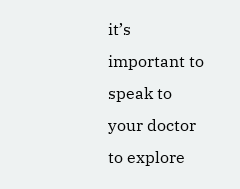it’s important to speak to your doctor to explore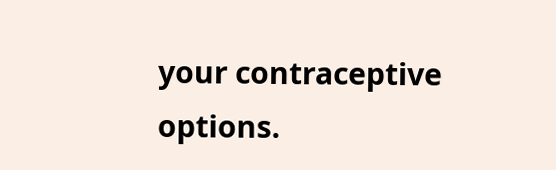your contraceptive options.